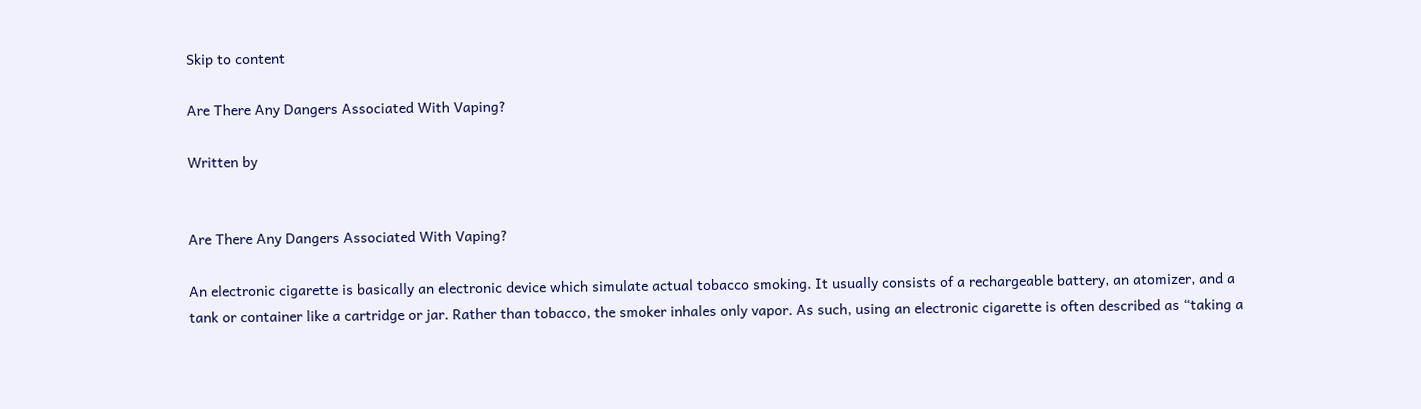Skip to content

Are There Any Dangers Associated With Vaping?

Written by


Are There Any Dangers Associated With Vaping?

An electronic cigarette is basically an electronic device which simulate actual tobacco smoking. It usually consists of a rechargeable battery, an atomizer, and a tank or container like a cartridge or jar. Rather than tobacco, the smoker inhales only vapor. As such, using an electronic cigarette is often described as “taking a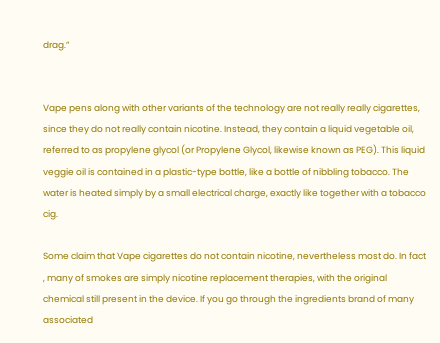drag.”


Vape pens along with other variants of the technology are not really really cigarettes, since they do not really contain nicotine. Instead, they contain a liquid vegetable oil, referred to as propylene glycol (or Propylene Glycol, likewise known as PEG). This liquid veggie oil is contained in a plastic-type bottle, like a bottle of nibbling tobacco. The water is heated simply by a small electrical charge, exactly like together with a tobacco cig.

Some claim that Vape cigarettes do not contain nicotine, nevertheless most do. In fact , many of smokes are simply nicotine replacement therapies, with the original chemical still present in the device. If you go through the ingredients brand of many associated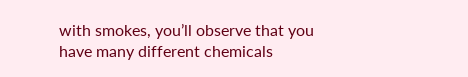with smokes, you’ll observe that you have many different chemicals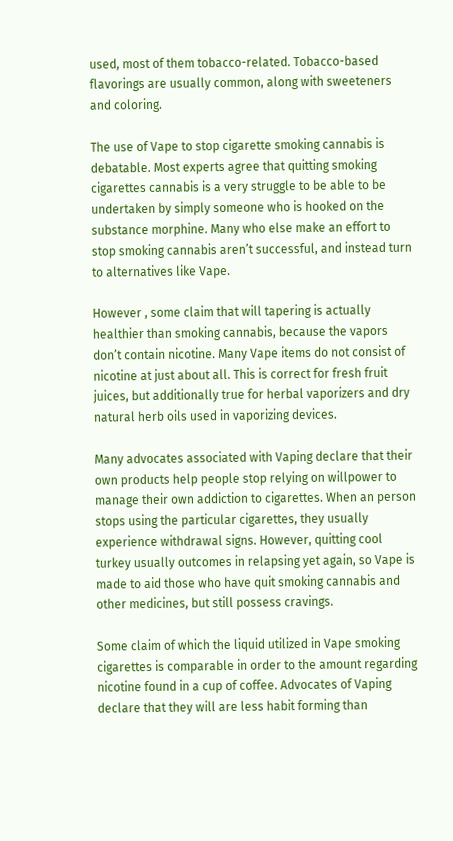used, most of them tobacco-related. Tobacco-based flavorings are usually common, along with sweeteners and coloring.

The use of Vape to stop cigarette smoking cannabis is debatable. Most experts agree that quitting smoking cigarettes cannabis is a very struggle to be able to be undertaken by simply someone who is hooked on the substance morphine. Many who else make an effort to stop smoking cannabis aren’t successful, and instead turn to alternatives like Vape.

However , some claim that will tapering is actually healthier than smoking cannabis, because the vapors don’t contain nicotine. Many Vape items do not consist of nicotine at just about all. This is correct for fresh fruit juices, but additionally true for herbal vaporizers and dry natural herb oils used in vaporizing devices.

Many advocates associated with Vaping declare that their own products help people stop relying on willpower to manage their own addiction to cigarettes. When an person stops using the particular cigarettes, they usually experience withdrawal signs. However, quitting cool turkey usually outcomes in relapsing yet again, so Vape is made to aid those who have quit smoking cannabis and other medicines, but still possess cravings.

Some claim of which the liquid utilized in Vape smoking cigarettes is comparable in order to the amount regarding nicotine found in a cup of coffee. Advocates of Vaping declare that they will are less habit forming than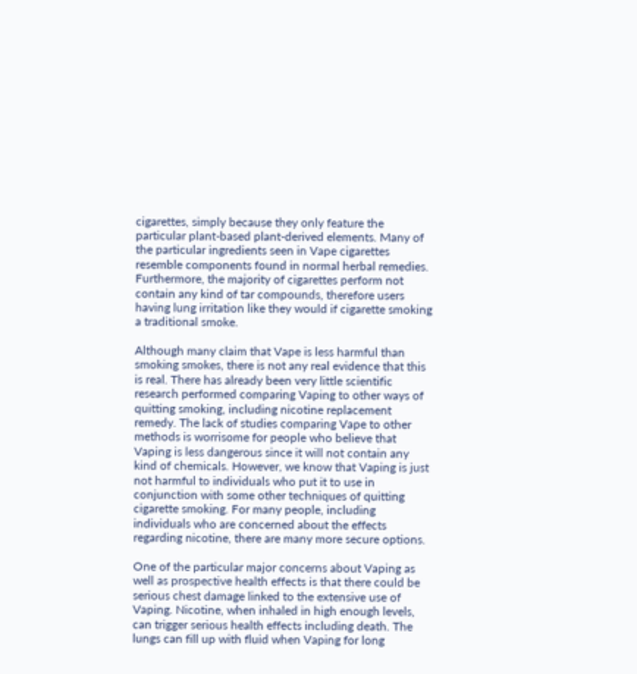cigarettes, simply because they only feature the particular plant-based plant-derived elements. Many of the particular ingredients seen in Vape cigarettes resemble components found in normal herbal remedies. Furthermore, the majority of cigarettes perform not contain any kind of tar compounds, therefore users having lung irritation like they would if cigarette smoking a traditional smoke.

Although many claim that Vape is less harmful than smoking smokes, there is not any real evidence that this is real. There has already been very little scientific research performed comparing Vaping to other ways of quitting smoking, including nicotine replacement remedy. The lack of studies comparing Vape to other methods is worrisome for people who believe that Vaping is less dangerous since it will not contain any kind of chemicals. However, we know that Vaping is just not harmful to individuals who put it to use in conjunction with some other techniques of quitting cigarette smoking. For many people, including individuals who are concerned about the effects regarding nicotine, there are many more secure options.

One of the particular major concerns about Vaping as well as prospective health effects is that there could be serious chest damage linked to the extensive use of Vaping. Nicotine, when inhaled in high enough levels, can trigger serious health effects including death. The lungs can fill up with fluid when Vaping for long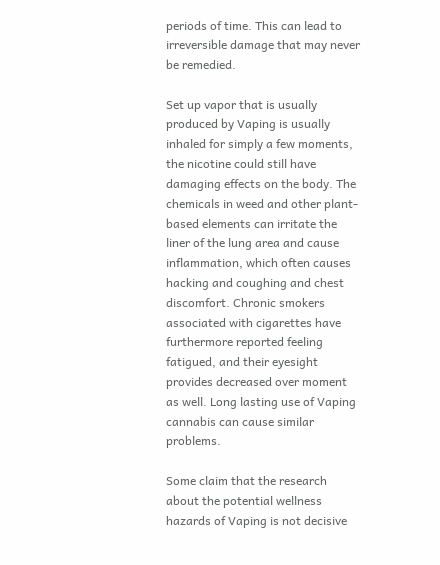periods of time. This can lead to irreversible damage that may never be remedied.

Set up vapor that is usually produced by Vaping is usually inhaled for simply a few moments, the nicotine could still have damaging effects on the body. The chemicals in weed and other plant-based elements can irritate the liner of the lung area and cause inflammation, which often causes hacking and coughing and chest discomfort. Chronic smokers associated with cigarettes have furthermore reported feeling fatigued, and their eyesight provides decreased over moment as well. Long lasting use of Vaping cannabis can cause similar problems.

Some claim that the research about the potential wellness hazards of Vaping is not decisive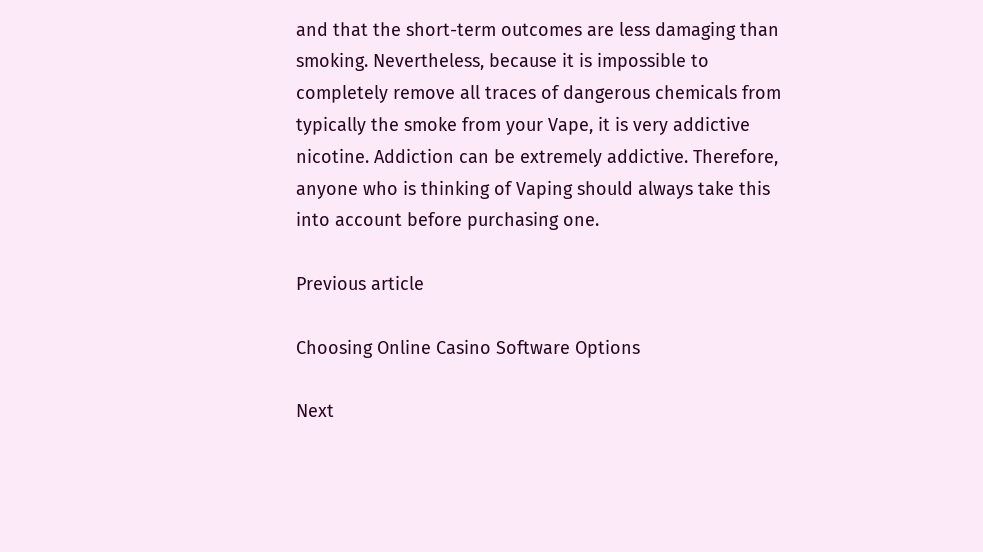and that the short-term outcomes are less damaging than smoking. Nevertheless, because it is impossible to completely remove all traces of dangerous chemicals from typically the smoke from your Vape, it is very addictive nicotine. Addiction can be extremely addictive. Therefore, anyone who is thinking of Vaping should always take this into account before purchasing one.

Previous article

Choosing Online Casino Software Options

Next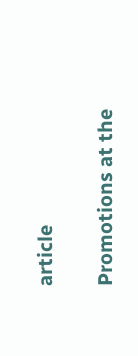article

Promotions at the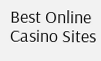Best Online Casino Sites